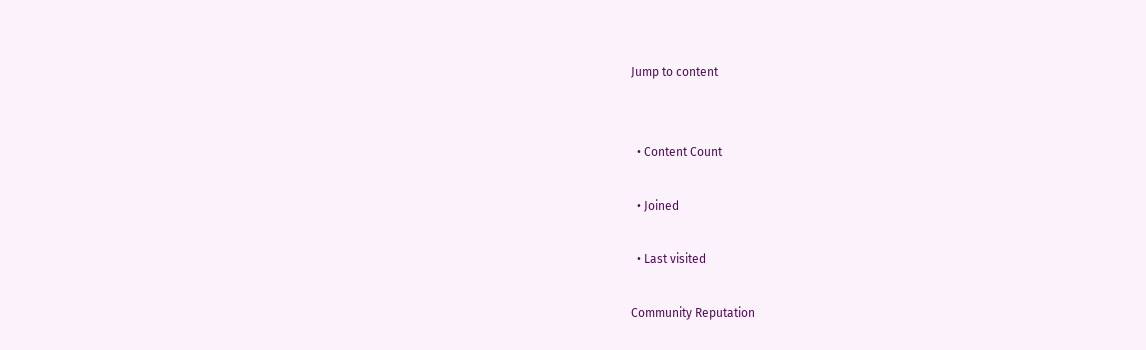Jump to content


  • Content Count

  • Joined

  • Last visited

Community Reputation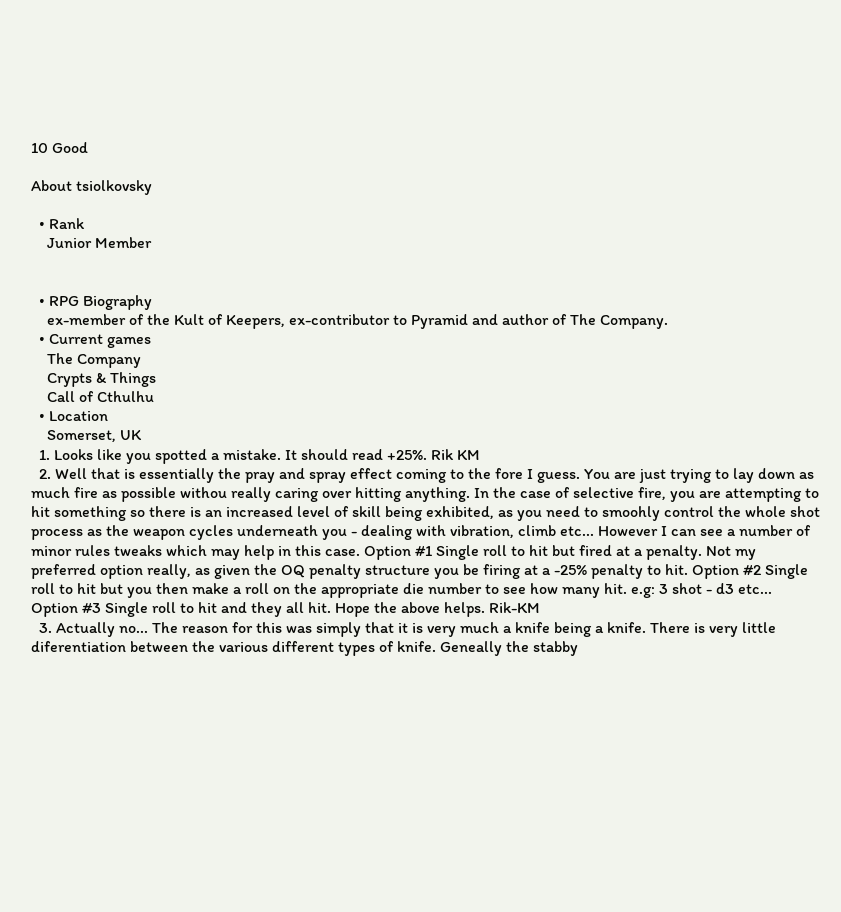10 Good

About tsiolkovsky

  • Rank
    Junior Member


  • RPG Biography
    ex-member of the Kult of Keepers, ex-contributor to Pyramid and author of The Company.
  • Current games
    The Company
    Crypts & Things
    Call of Cthulhu
  • Location
    Somerset, UK
  1. Looks like you spotted a mistake. It should read +25%. Rik KM
  2. Well that is essentially the pray and spray effect coming to the fore I guess. You are just trying to lay down as much fire as possible withou really caring over hitting anything. In the case of selective fire, you are attempting to hit something so there is an increased level of skill being exhibited, as you need to smoohly control the whole shot process as the weapon cycles underneath you - dealing with vibration, climb etc... However I can see a number of minor rules tweaks which may help in this case. Option #1 Single roll to hit but fired at a penalty. Not my preferred option really, as given the OQ penalty structure you be firing at a -25% penalty to hit. Option #2 Single roll to hit but you then make a roll on the appropriate die number to see how many hit. e.g: 3 shot - d3 etc... Option #3 Single roll to hit and they all hit. Hope the above helps. Rik-KM
  3. Actually no... The reason for this was simply that it is very much a knife being a knife. There is very little diferentiation between the various different types of knife. Geneally the stabby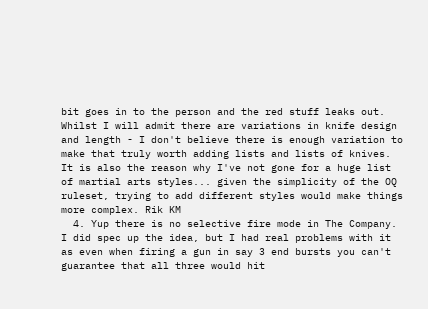bit goes in to the person and the red stuff leaks out. Whilst I will admit there are variations in knife design and length - I don't believe there is enough variation to make that truly worth adding lists and lists of knives. It is also the reason why I've not gone for a huge list of martial arts styles... given the simplicity of the OQ ruleset, trying to add different styles would make things more complex. Rik KM
  4. Yup there is no selective fire mode in The Company. I did spec up the idea, but I had real problems with it as even when firing a gun in say 3 end bursts you can't guarantee that all three would hit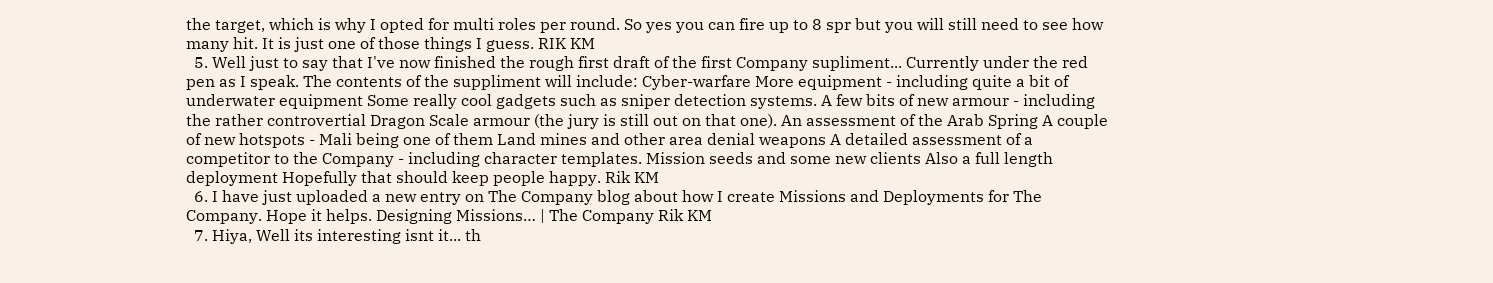the target, which is why I opted for multi roles per round. So yes you can fire up to 8 spr but you will still need to see how many hit. It is just one of those things I guess. RIK KM
  5. Well just to say that I've now finished the rough first draft of the first Company supliment... Currently under the red pen as I speak. The contents of the suppliment will include: Cyber-warfare More equipment - including quite a bit of underwater equipment Some really cool gadgets such as sniper detection systems. A few bits of new armour - including the rather controvertial Dragon Scale armour (the jury is still out on that one). An assessment of the Arab Spring A couple of new hotspots - Mali being one of them Land mines and other area denial weapons A detailed assessment of a competitor to the Company - including character templates. Mission seeds and some new clients Also a full length deployment Hopefully that should keep people happy. Rik KM
  6. I have just uploaded a new entry on The Company blog about how I create Missions and Deployments for The Company. Hope it helps. Designing Missions… | The Company Rik KM
  7. Hiya, Well its interesting isnt it... th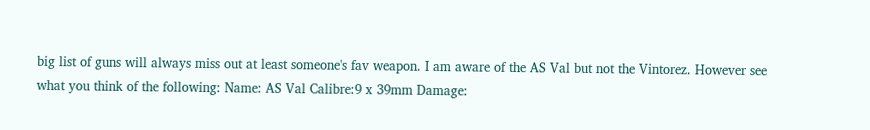big list of guns will always miss out at least someone's fav weapon. I am aware of the AS Val but not the Vintorez. However see what you think of the following: Name: AS Val Calibre:9 x 39mm Damage: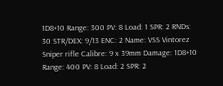1D8+10 Range: 300 PV: 8 Load: 1 SPR: 2 RNDs: 30 STR/DEX: 9/13 ENC: 2 Name: VSS Vintorez Sniper rifle Calibre: 9 x 39mm Damage: 1D8+10 Range: 400 PV: 8 Load: 2 SPR: 2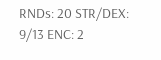RNDs: 20 STR/DEX: 9/13 ENC: 2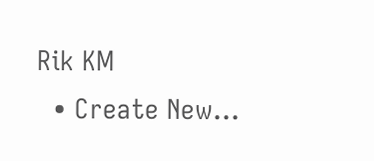Rik KM
  • Create New...